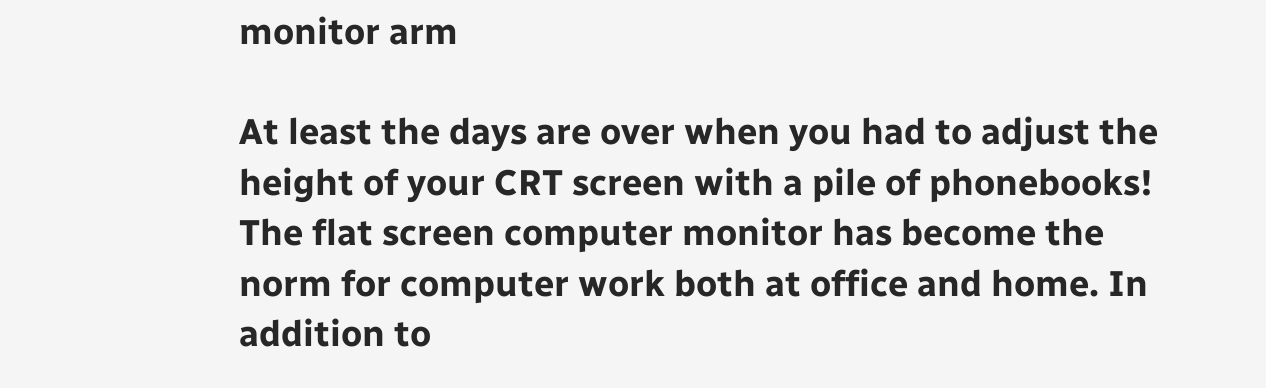monitor arm

At least the days are over when you had to adjust the height of your CRT screen with a pile of phonebooks! The flat screen computer monitor has become the norm for computer work both at office and home. In addition to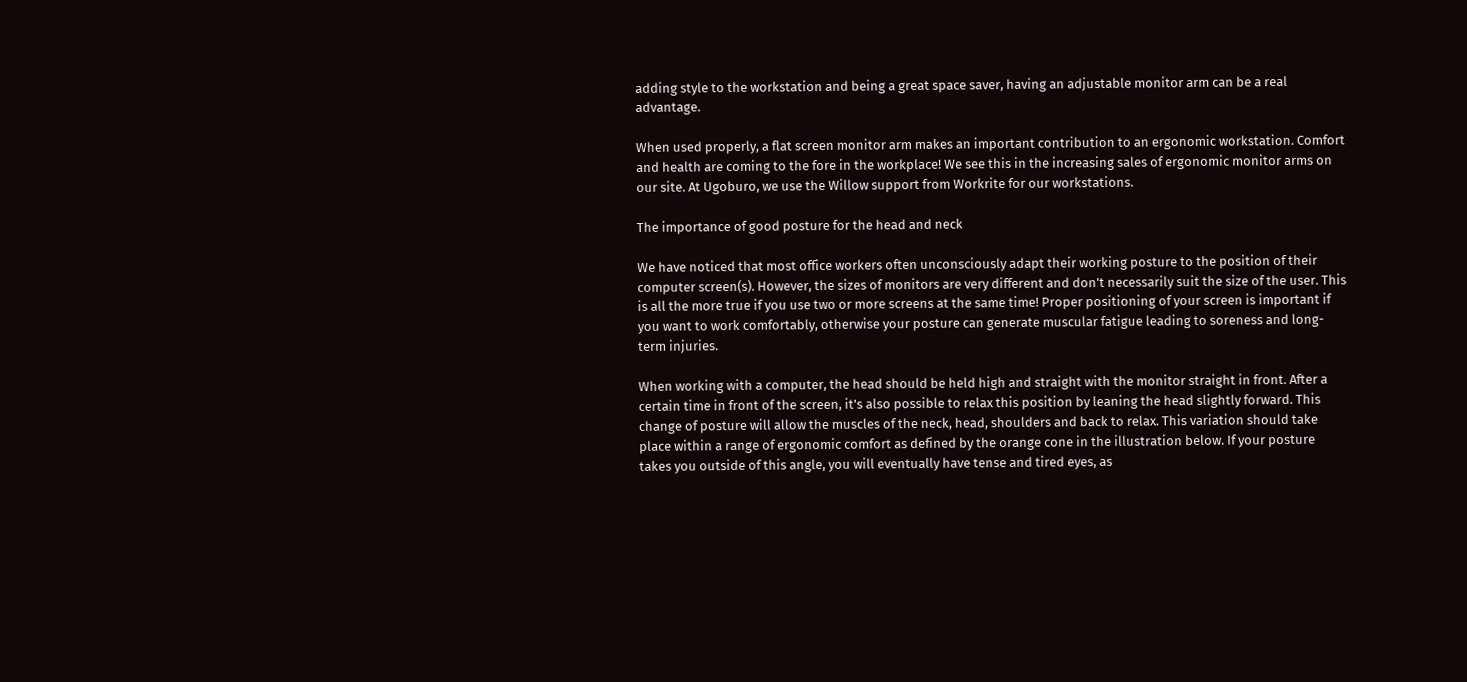adding style to the workstation and being a great space saver, having an adjustable monitor arm can be a real advantage.

When used properly, a flat screen monitor arm makes an important contribution to an ergonomic workstation. Comfort and health are coming to the fore in the workplace! We see this in the increasing sales of ergonomic monitor arms on our site. At Ugoburo, we use the Willow support from Workrite for our workstations.

The importance of good posture for the head and neck

We have noticed that most office workers often unconsciously adapt their working posture to the position of their computer screen(s). However, the sizes of monitors are very different and don't necessarily suit the size of the user. This is all the more true if you use two or more screens at the same time! Proper positioning of your screen is important if you want to work comfortably, otherwise your posture can generate muscular fatigue leading to soreness and long-term injuries.

When working with a computer, the head should be held high and straight with the monitor straight in front. After a certain time in front of the screen, it's also possible to relax this position by leaning the head slightly forward. This change of posture will allow the muscles of the neck, head, shoulders and back to relax. This variation should take place within a range of ergonomic comfort as defined by the orange cone in the illustration below. If your posture takes you outside of this angle, you will eventually have tense and tired eyes, as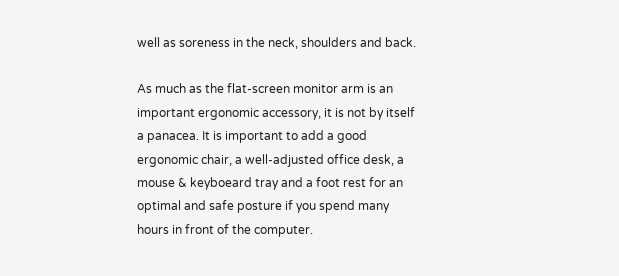well as soreness in the neck, shoulders and back.

As much as the flat-screen monitor arm is an important ergonomic accessory, it is not by itself a panacea. It is important to add a good ergonomic chair, a well-adjusted office desk, a mouse & keyboeard tray and a foot rest for an optimal and safe posture if you spend many hours in front of the computer.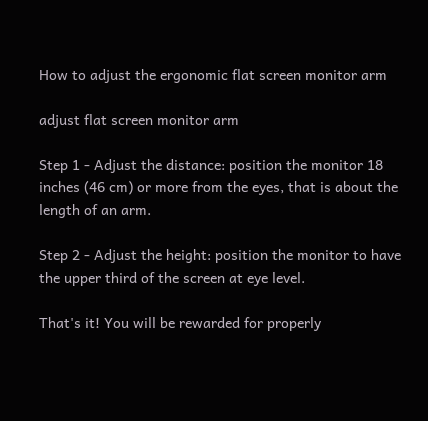How to adjust the ergonomic flat screen monitor arm

adjust flat screen monitor arm

Step 1 - Adjust the distance: position the monitor 18 inches (46 cm) or more from the eyes, that is about the length of an arm.

Step 2 - Adjust the height: position the monitor to have the upper third of the screen at eye level.

That's it! You will be rewarded for properly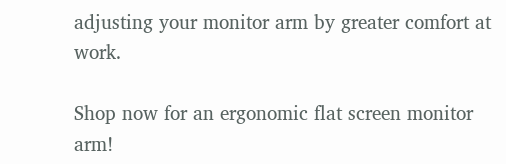adjusting your monitor arm by greater comfort at work.

Shop now for an ergonomic flat screen monitor arm!